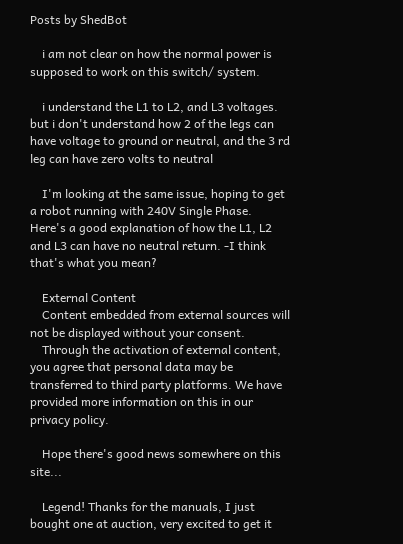Posts by ShedBot

    i am not clear on how the normal power is supposed to work on this switch/ system.

    i understand the L1 to L2, and L3 voltages. but i don't understand how 2 of the legs can have voltage to ground or neutral, and the 3 rd leg can have zero volts to neutral

    I'm looking at the same issue, hoping to get a robot running with 240V Single Phase. Here's a good explanation of how the L1, L2 and L3 can have no neutral return. -I think that's what you mean?

    External Content
    Content embedded from external sources will not be displayed without your consent.
    Through the activation of external content, you agree that personal data may be transferred to third party platforms. We have provided more information on this in our privacy policy.

    Hope there's good news somewhere on this site...

    Legend! Thanks for the manuals, I just bought one at auction, very excited to get it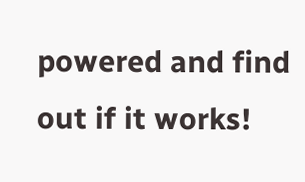powered and find out if it works!